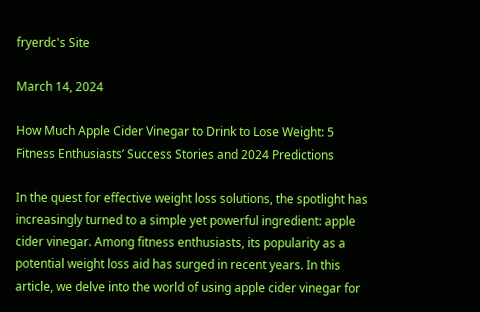fryerdc's Site

March 14, 2024

How Much Apple Cider Vinegar to Drink to Lose Weight: 5 Fitness Enthusiasts’ Success Stories and 2024 Predictions

In the quest for effective weight loss solutions, the spotlight has increasingly turned to a simple yet powerful ingredient: apple cider vinegar. Among fitness enthusiasts, its popularity as a potential weight loss aid has surged in recent years. In this article, we delve into the world of using apple cider vinegar for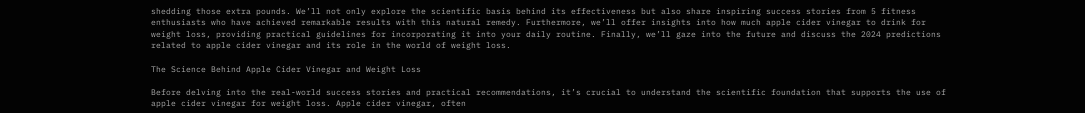shedding those extra pounds. We’ll not only explore the scientific basis behind its effectiveness but also share inspiring success stories from 5 fitness enthusiasts who have achieved remarkable results with this natural remedy. Furthermore, we’ll offer insights into how much apple cider vinegar to drink for weight loss, providing practical guidelines for incorporating it into your daily routine. Finally, we’ll gaze into the future and discuss the 2024 predictions related to apple cider vinegar and its role in the world of weight loss.

The Science Behind Apple Cider Vinegar and Weight Loss

Before delving into the real-world success stories and practical recommendations, it’s crucial to understand the scientific foundation that supports the use of apple cider vinegar for weight loss. Apple cider vinegar, often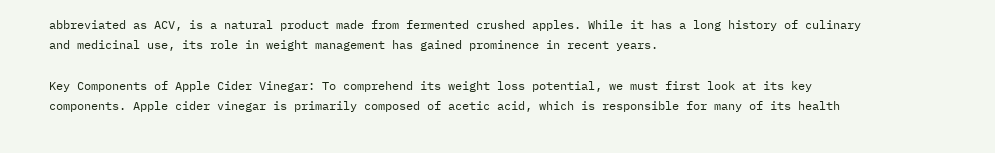abbreviated as ACV, is a natural product made from fermented crushed apples. While it has a long history of culinary and medicinal use, its role in weight management has gained prominence in recent years.

Key Components of Apple Cider Vinegar: To comprehend its weight loss potential, we must first look at its key components. Apple cider vinegar is primarily composed of acetic acid, which is responsible for many of its health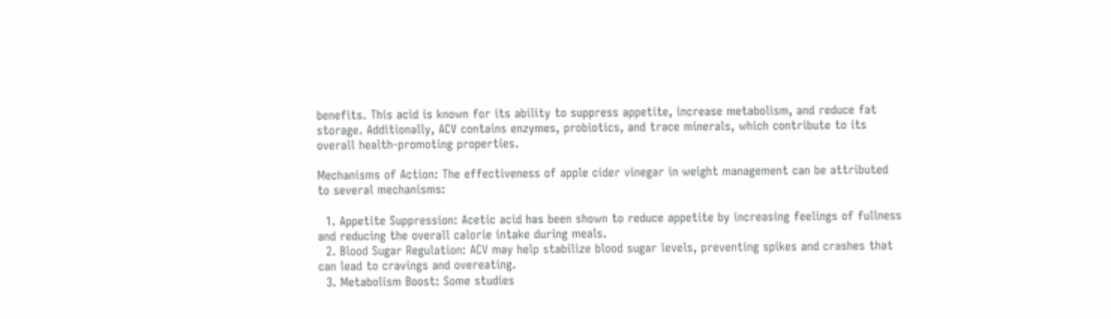benefits. This acid is known for its ability to suppress appetite, increase metabolism, and reduce fat storage. Additionally, ACV contains enzymes, probiotics, and trace minerals, which contribute to its overall health-promoting properties.

Mechanisms of Action: The effectiveness of apple cider vinegar in weight management can be attributed to several mechanisms:

  1. Appetite Suppression: Acetic acid has been shown to reduce appetite by increasing feelings of fullness and reducing the overall calorie intake during meals.
  2. Blood Sugar Regulation: ACV may help stabilize blood sugar levels, preventing spikes and crashes that can lead to cravings and overeating.
  3. Metabolism Boost: Some studies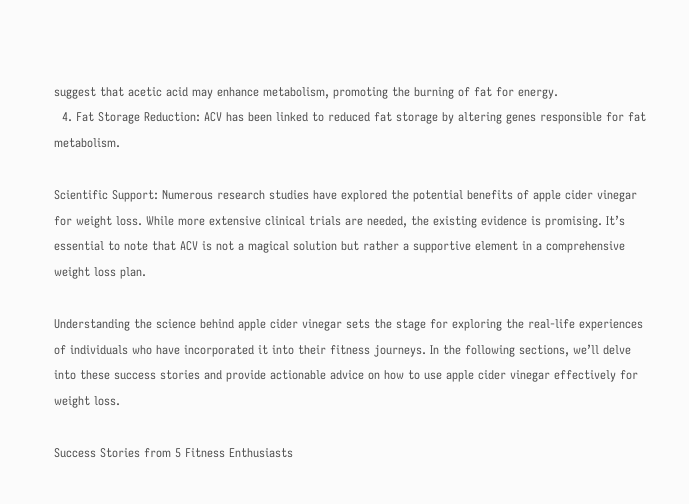suggest that acetic acid may enhance metabolism, promoting the burning of fat for energy.
  4. Fat Storage Reduction: ACV has been linked to reduced fat storage by altering genes responsible for fat metabolism.

Scientific Support: Numerous research studies have explored the potential benefits of apple cider vinegar for weight loss. While more extensive clinical trials are needed, the existing evidence is promising. It’s essential to note that ACV is not a magical solution but rather a supportive element in a comprehensive weight loss plan.

Understanding the science behind apple cider vinegar sets the stage for exploring the real-life experiences of individuals who have incorporated it into their fitness journeys. In the following sections, we’ll delve into these success stories and provide actionable advice on how to use apple cider vinegar effectively for weight loss.

Success Stories from 5 Fitness Enthusiasts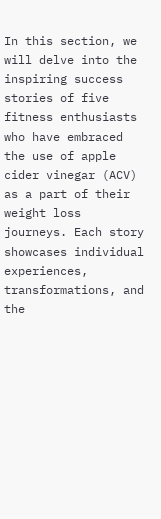In this section, we will delve into the inspiring success stories of five fitness enthusiasts who have embraced the use of apple cider vinegar (ACV) as a part of their weight loss journeys. Each story showcases individual experiences, transformations, and the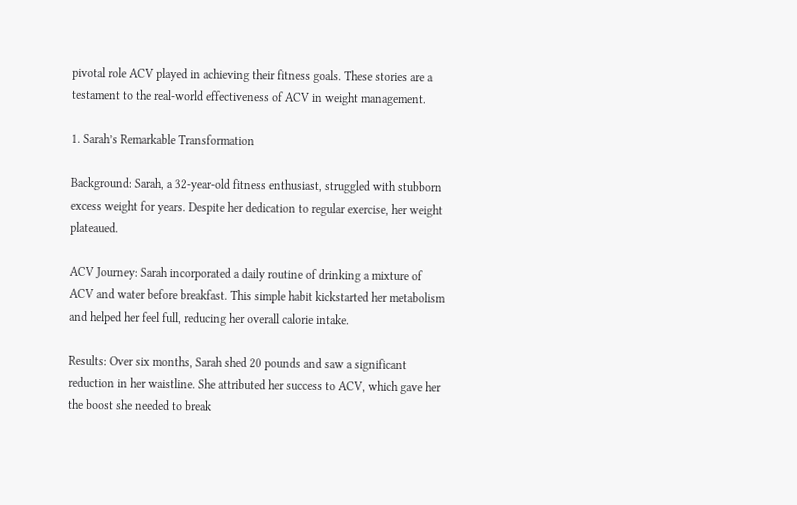pivotal role ACV played in achieving their fitness goals. These stories are a testament to the real-world effectiveness of ACV in weight management.

1. Sarah’s Remarkable Transformation

Background: Sarah, a 32-year-old fitness enthusiast, struggled with stubborn excess weight for years. Despite her dedication to regular exercise, her weight plateaued.

ACV Journey: Sarah incorporated a daily routine of drinking a mixture of ACV and water before breakfast. This simple habit kickstarted her metabolism and helped her feel full, reducing her overall calorie intake.

Results: Over six months, Sarah shed 20 pounds and saw a significant reduction in her waistline. She attributed her success to ACV, which gave her the boost she needed to break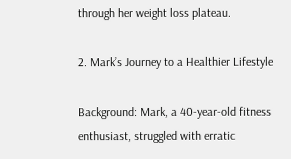through her weight loss plateau.

2. Mark’s Journey to a Healthier Lifestyle

Background: Mark, a 40-year-old fitness enthusiast, struggled with erratic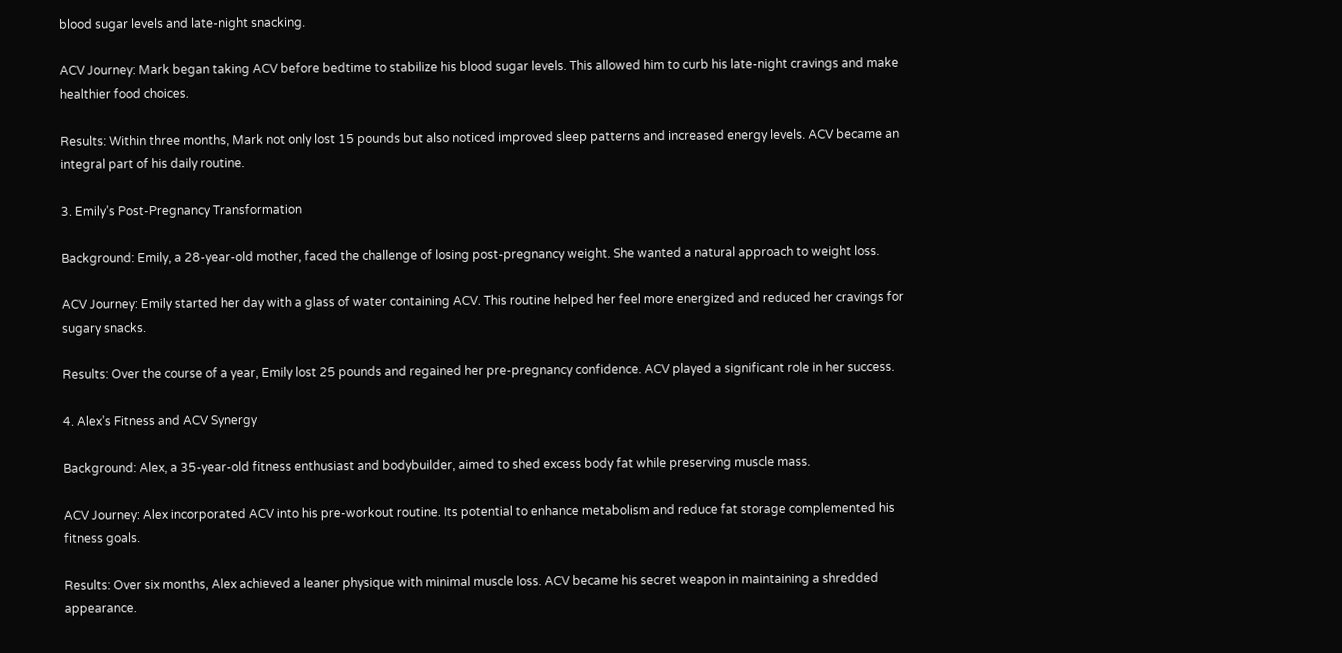blood sugar levels and late-night snacking.

ACV Journey: Mark began taking ACV before bedtime to stabilize his blood sugar levels. This allowed him to curb his late-night cravings and make healthier food choices.

Results: Within three months, Mark not only lost 15 pounds but also noticed improved sleep patterns and increased energy levels. ACV became an integral part of his daily routine.

3. Emily’s Post-Pregnancy Transformation

Background: Emily, a 28-year-old mother, faced the challenge of losing post-pregnancy weight. She wanted a natural approach to weight loss.

ACV Journey: Emily started her day with a glass of water containing ACV. This routine helped her feel more energized and reduced her cravings for sugary snacks.

Results: Over the course of a year, Emily lost 25 pounds and regained her pre-pregnancy confidence. ACV played a significant role in her success.

4. Alex’s Fitness and ACV Synergy

Background: Alex, a 35-year-old fitness enthusiast and bodybuilder, aimed to shed excess body fat while preserving muscle mass.

ACV Journey: Alex incorporated ACV into his pre-workout routine. Its potential to enhance metabolism and reduce fat storage complemented his fitness goals.

Results: Over six months, Alex achieved a leaner physique with minimal muscle loss. ACV became his secret weapon in maintaining a shredded appearance.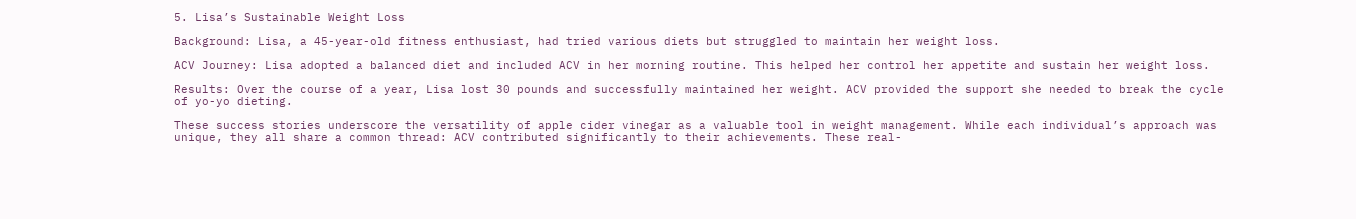5. Lisa’s Sustainable Weight Loss

Background: Lisa, a 45-year-old fitness enthusiast, had tried various diets but struggled to maintain her weight loss.

ACV Journey: Lisa adopted a balanced diet and included ACV in her morning routine. This helped her control her appetite and sustain her weight loss.

Results: Over the course of a year, Lisa lost 30 pounds and successfully maintained her weight. ACV provided the support she needed to break the cycle of yo-yo dieting.

These success stories underscore the versatility of apple cider vinegar as a valuable tool in weight management. While each individual’s approach was unique, they all share a common thread: ACV contributed significantly to their achievements. These real-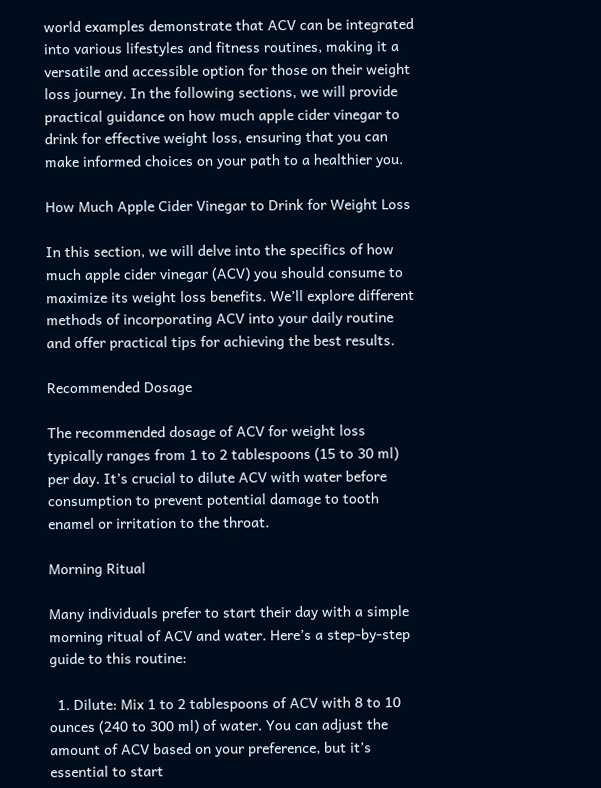world examples demonstrate that ACV can be integrated into various lifestyles and fitness routines, making it a versatile and accessible option for those on their weight loss journey. In the following sections, we will provide practical guidance on how much apple cider vinegar to drink for effective weight loss, ensuring that you can make informed choices on your path to a healthier you.

How Much Apple Cider Vinegar to Drink for Weight Loss

In this section, we will delve into the specifics of how much apple cider vinegar (ACV) you should consume to maximize its weight loss benefits. We’ll explore different methods of incorporating ACV into your daily routine and offer practical tips for achieving the best results.

Recommended Dosage

The recommended dosage of ACV for weight loss typically ranges from 1 to 2 tablespoons (15 to 30 ml) per day. It’s crucial to dilute ACV with water before consumption to prevent potential damage to tooth enamel or irritation to the throat.

Morning Ritual

Many individuals prefer to start their day with a simple morning ritual of ACV and water. Here’s a step-by-step guide to this routine:

  1. Dilute: Mix 1 to 2 tablespoons of ACV with 8 to 10 ounces (240 to 300 ml) of water. You can adjust the amount of ACV based on your preference, but it’s essential to start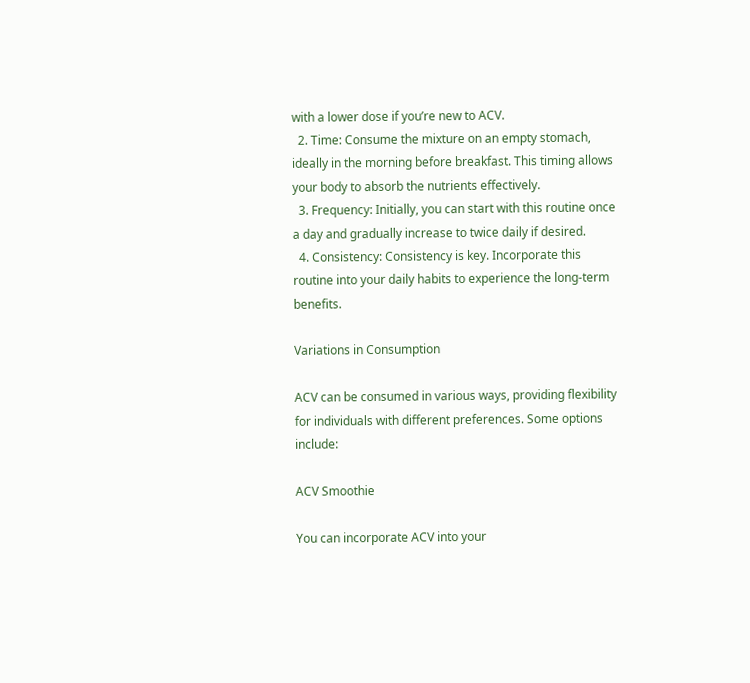with a lower dose if you’re new to ACV.
  2. Time: Consume the mixture on an empty stomach, ideally in the morning before breakfast. This timing allows your body to absorb the nutrients effectively.
  3. Frequency: Initially, you can start with this routine once a day and gradually increase to twice daily if desired.
  4. Consistency: Consistency is key. Incorporate this routine into your daily habits to experience the long-term benefits.

Variations in Consumption

ACV can be consumed in various ways, providing flexibility for individuals with different preferences. Some options include:

ACV Smoothie

You can incorporate ACV into your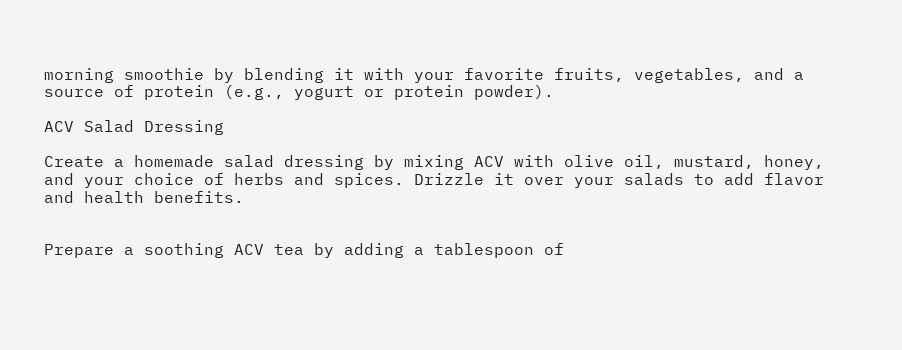morning smoothie by blending it with your favorite fruits, vegetables, and a source of protein (e.g., yogurt or protein powder).

ACV Salad Dressing

Create a homemade salad dressing by mixing ACV with olive oil, mustard, honey, and your choice of herbs and spices. Drizzle it over your salads to add flavor and health benefits.


Prepare a soothing ACV tea by adding a tablespoon of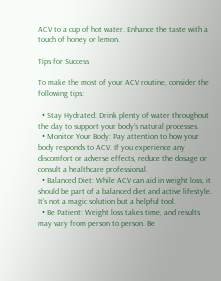ACV to a cup of hot water. Enhance the taste with a touch of honey or lemon.

Tips for Success

To make the most of your ACV routine, consider the following tips:

  • Stay Hydrated: Drink plenty of water throughout the day to support your body’s natural processes.
  • Monitor Your Body: Pay attention to how your body responds to ACV. If you experience any discomfort or adverse effects, reduce the dosage or consult a healthcare professional.
  • Balanced Diet: While ACV can aid in weight loss, it should be part of a balanced diet and active lifestyle. It’s not a magic solution but a helpful tool.
  • Be Patient: Weight loss takes time, and results may vary from person to person. Be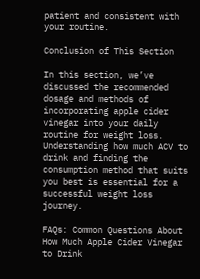patient and consistent with your routine.

Conclusion of This Section

In this section, we’ve discussed the recommended dosage and methods of incorporating apple cider vinegar into your daily routine for weight loss. Understanding how much ACV to drink and finding the consumption method that suits you best is essential for a successful weight loss journey.

FAQs: Common Questions About How Much Apple Cider Vinegar to Drink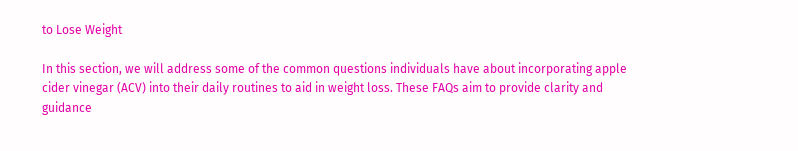to Lose Weight

In this section, we will address some of the common questions individuals have about incorporating apple cider vinegar (ACV) into their daily routines to aid in weight loss. These FAQs aim to provide clarity and guidance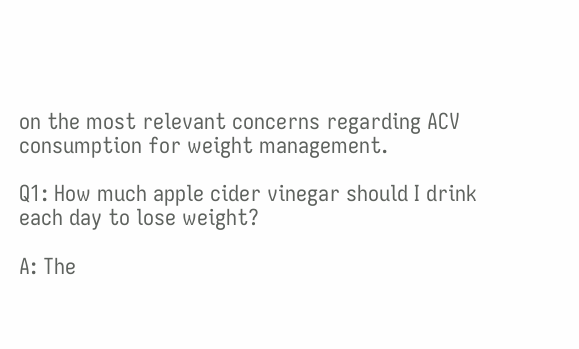on the most relevant concerns regarding ACV consumption for weight management.

Q1: How much apple cider vinegar should I drink each day to lose weight?

A: The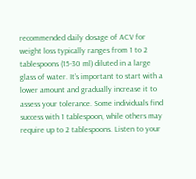recommended daily dosage of ACV for weight loss typically ranges from 1 to 2 tablespoons (15-30 ml) diluted in a large glass of water. It’s important to start with a lower amount and gradually increase it to assess your tolerance. Some individuals find success with 1 tablespoon, while others may require up to 2 tablespoons. Listen to your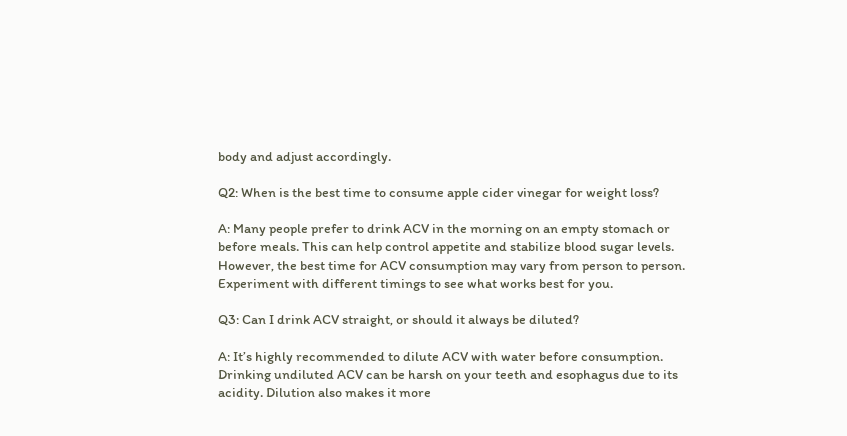body and adjust accordingly.

Q2: When is the best time to consume apple cider vinegar for weight loss?

A: Many people prefer to drink ACV in the morning on an empty stomach or before meals. This can help control appetite and stabilize blood sugar levels. However, the best time for ACV consumption may vary from person to person. Experiment with different timings to see what works best for you.

Q3: Can I drink ACV straight, or should it always be diluted?

A: It’s highly recommended to dilute ACV with water before consumption. Drinking undiluted ACV can be harsh on your teeth and esophagus due to its acidity. Dilution also makes it more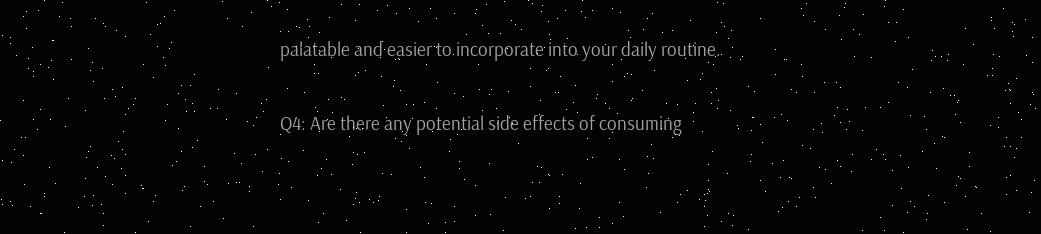palatable and easier to incorporate into your daily routine.

Q4: Are there any potential side effects of consuming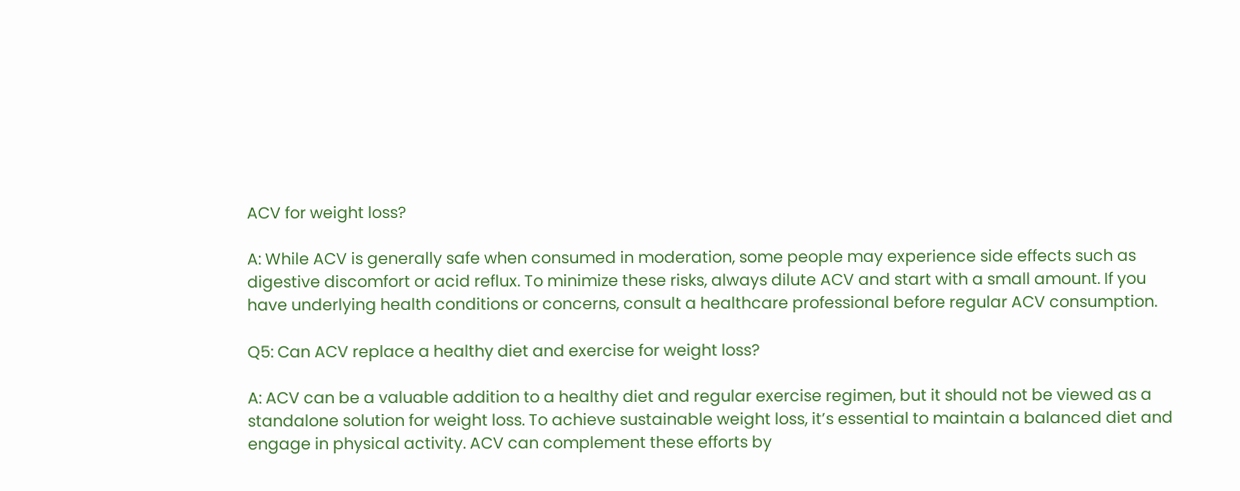ACV for weight loss?

A: While ACV is generally safe when consumed in moderation, some people may experience side effects such as digestive discomfort or acid reflux. To minimize these risks, always dilute ACV and start with a small amount. If you have underlying health conditions or concerns, consult a healthcare professional before regular ACV consumption.

Q5: Can ACV replace a healthy diet and exercise for weight loss?

A: ACV can be a valuable addition to a healthy diet and regular exercise regimen, but it should not be viewed as a standalone solution for weight loss. To achieve sustainable weight loss, it’s essential to maintain a balanced diet and engage in physical activity. ACV can complement these efforts by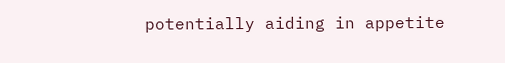potentially aiding in appetite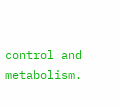control and metabolism.